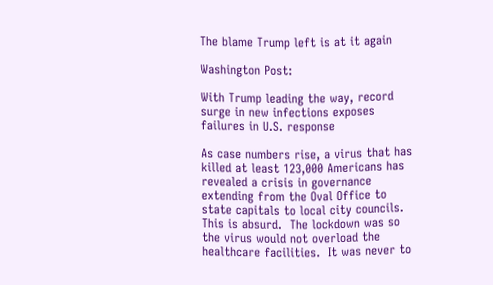The blame Trump left is at it again

Washington Post:

With Trump leading the way, record surge in new infections exposes failures in U.S. response

As case numbers rise, a virus that has killed at least 123,000 Americans has revealed a crisis in governance extending from the Oval Office to state capitals to local city councils.
This is absurd.  The lockdown was so the virus would not overload the healthcare facilities.  It was never to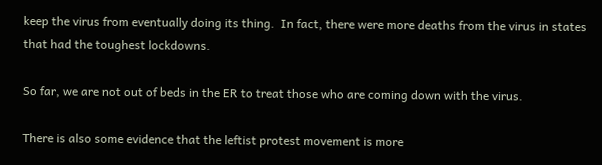keep the virus from eventually doing its thing.  In fact, there were more deaths from the virus in states that had the toughest lockdowns.

So far, we are not out of beds in the ER to treat those who are coming down with the virus.

There is also some evidence that the leftist protest movement is more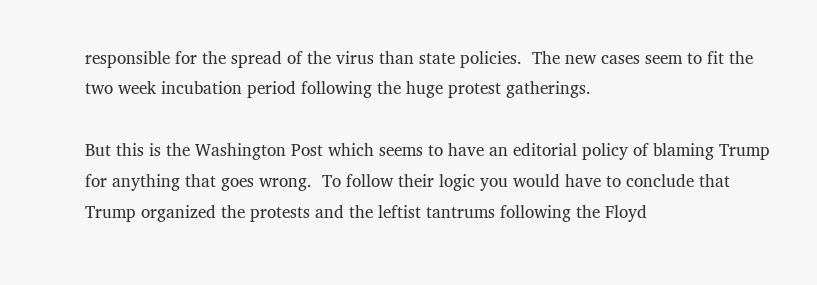responsible for the spread of the virus than state policies.  The new cases seem to fit the two week incubation period following the huge protest gatherings.

But this is the Washington Post which seems to have an editorial policy of blaming Trump for anything that goes wrong.  To follow their logic you would have to conclude that Trump organized the protests and the leftist tantrums following the Floyd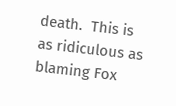death.  This is as ridiculous as blaming Fox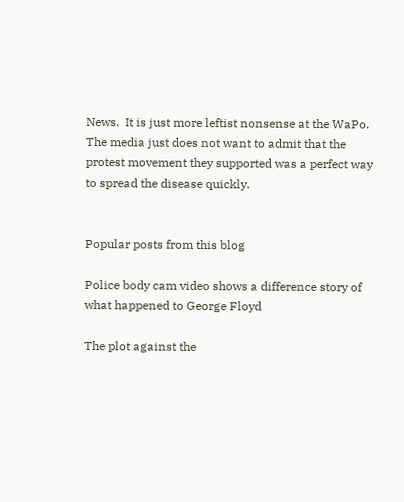News.  It is just more leftist nonsense at the WaPo.  The media just does not want to admit that the protest movement they supported was a perfect way to spread the disease quickly.


Popular posts from this blog

Police body cam video shows a difference story of what happened to George Floyd

The plot against the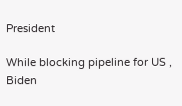President

While blocking pipeline for US , Biden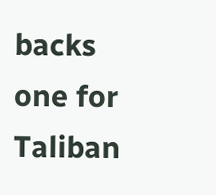backs one for Taliban